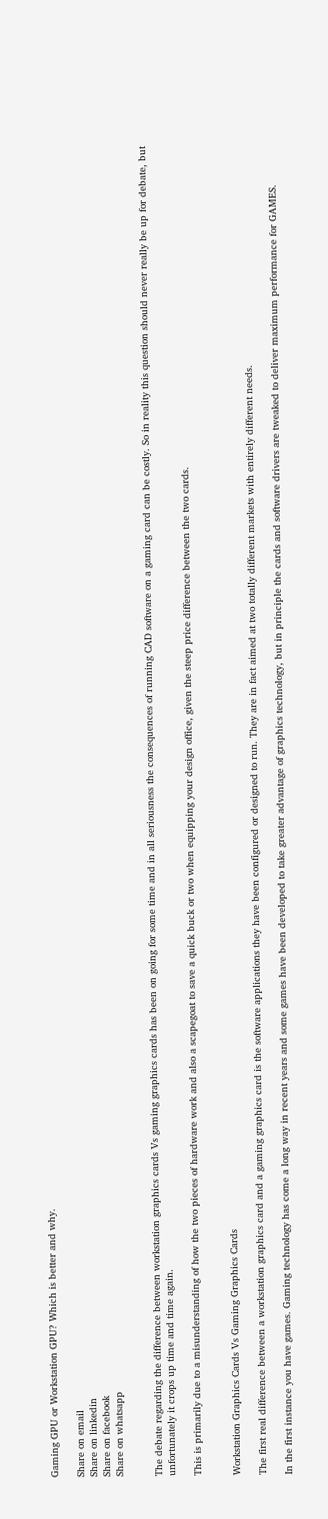Gaming GPU or Workstation GPU? Which is better and why.

Share on email
Share on linkedin
Share on facebook
Share on whatsapp


The debate regarding the difference between workstation graphics cards Vs gaming graphics cards has been on going for some time and in all seriousness the consequences of running CAD software on a gaming card can be costly. So in reality this question should never really be up for debate, but unfortunately it crops up time and time again.

This is primarily due to a misunderstanding of how the two pieces of hardware work and also a scapegoat to save a quick buck or two when equipping your design office, given the steep price difference between the two cards.


Workstation Graphics Cards Vs Gaming Graphics Cards

The first real difference between a workstation graphics card and a gaming graphics card is the software applications they have been configured or designed to run. They are in fact aimed at two totally different markets with entirely different needs.

In the first instance you have games. Gaming technology has come a long way in recent years and some games have been developed to take greater advantage of graphics technology, but in principle the cards and software drivers are tweaked to deliver maximum performance for GAMES.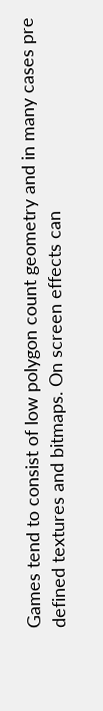Games tend to consist of low polygon count geometry and in many cases pre defined textures and bitmaps. On screen effects can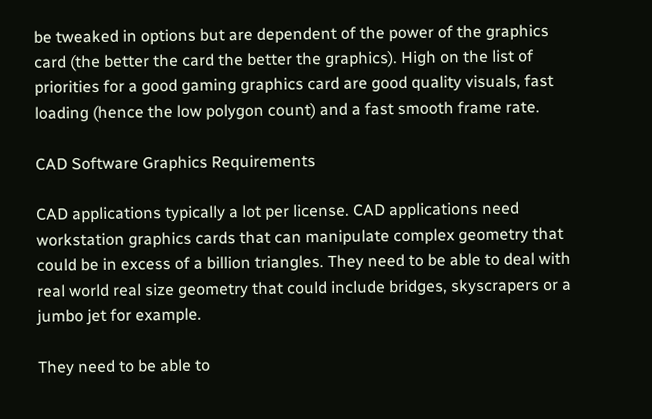be tweaked in options but are dependent of the power of the graphics card (the better the card the better the graphics). High on the list of priorities for a good gaming graphics card are good quality visuals, fast loading (hence the low polygon count) and a fast smooth frame rate.

CAD Software Graphics Requirements

CAD applications typically a lot per license. CAD applications need workstation graphics cards that can manipulate complex geometry that could be in excess of a billion triangles. They need to be able to deal with real world real size geometry that could include bridges, skyscrapers or a jumbo jet for example.

They need to be able to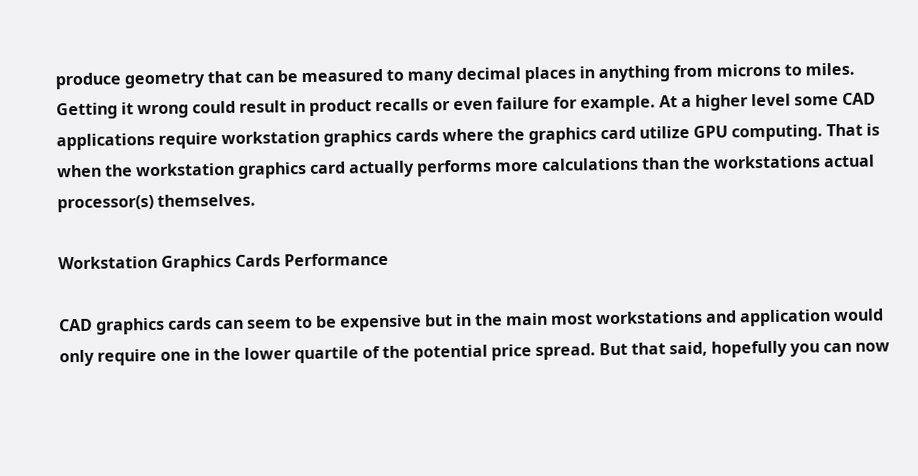produce geometry that can be measured to many decimal places in anything from microns to miles. Getting it wrong could result in product recalls or even failure for example. At a higher level some CAD applications require workstation graphics cards where the graphics card utilize GPU computing. That is when the workstation graphics card actually performs more calculations than the workstations actual processor(s) themselves.

Workstation Graphics Cards Performance

CAD graphics cards can seem to be expensive but in the main most workstations and application would only require one in the lower quartile of the potential price spread. But that said, hopefully you can now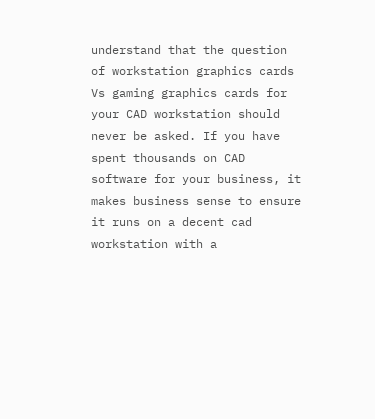understand that the question of workstation graphics cards Vs gaming graphics cards for your CAD workstation should never be asked. If you have spent thousands on CAD software for your business, it makes business sense to ensure it runs on a decent cad workstation with a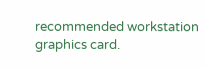recommended workstation graphics card.